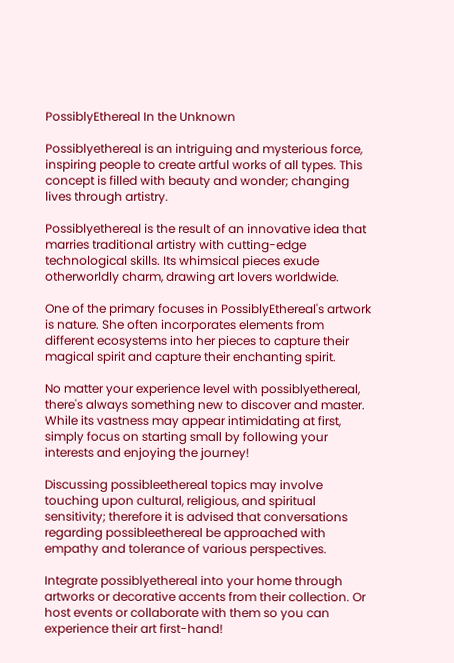PossiblyEthereal In the Unknown

Possiblyethereal is an intriguing and mysterious force, inspiring people to create artful works of all types. This concept is filled with beauty and wonder; changing lives through artistry.

Possiblyethereal is the result of an innovative idea that marries traditional artistry with cutting-edge technological skills. Its whimsical pieces exude otherworldly charm, drawing art lovers worldwide.

One of the primary focuses in PossiblyEthereal's artwork is nature. She often incorporates elements from different ecosystems into her pieces to capture their magical spirit and capture their enchanting spirit.

No matter your experience level with possiblyethereal, there's always something new to discover and master. While its vastness may appear intimidating at first, simply focus on starting small by following your interests and enjoying the journey!

Discussing possibleethereal topics may involve touching upon cultural, religious, and spiritual sensitivity; therefore it is advised that conversations regarding possibleethereal be approached with empathy and tolerance of various perspectives.

Integrate possiblyethereal into your home through artworks or decorative accents from their collection. Or host events or collaborate with them so you can experience their art first-hand!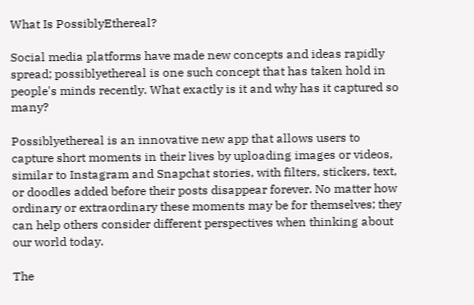What Is PossiblyEthereal?

Social media platforms have made new concepts and ideas rapidly spread; possiblyethereal is one such concept that has taken hold in people's minds recently. What exactly is it and why has it captured so many?

Possiblyethereal is an innovative new app that allows users to capture short moments in their lives by uploading images or videos, similar to Instagram and Snapchat stories, with filters, stickers, text, or doodles added before their posts disappear forever. No matter how ordinary or extraordinary these moments may be for themselves; they can help others consider different perspectives when thinking about our world today.

The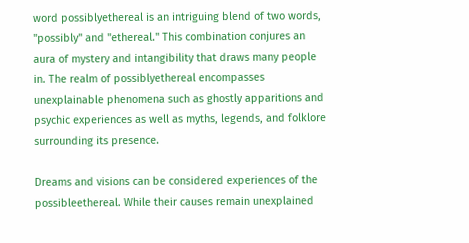word possiblyethereal is an intriguing blend of two words, "possibly" and "ethereal." This combination conjures an aura of mystery and intangibility that draws many people in. The realm of possiblyethereal encompasses unexplainable phenomena such as ghostly apparitions and psychic experiences as well as myths, legends, and folklore surrounding its presence.

Dreams and visions can be considered experiences of the possibleethereal. While their causes remain unexplained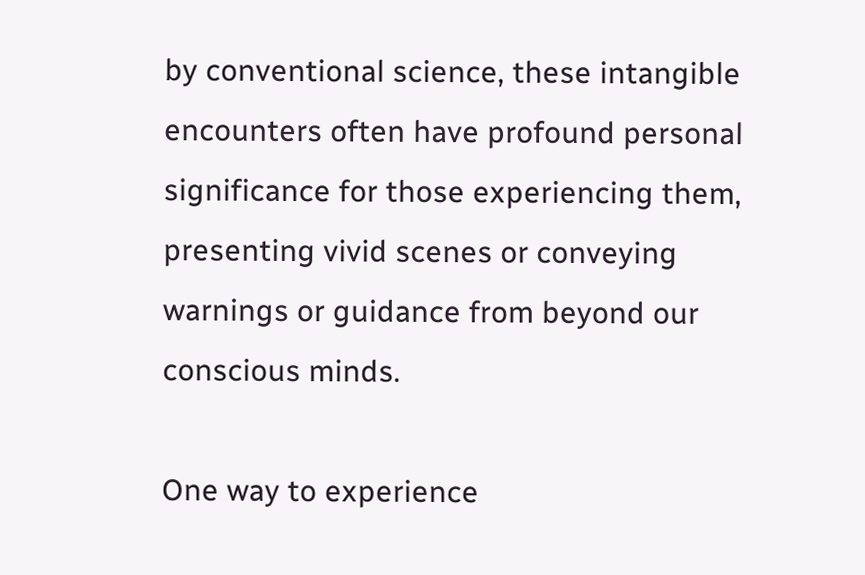by conventional science, these intangible encounters often have profound personal significance for those experiencing them, presenting vivid scenes or conveying warnings or guidance from beyond our conscious minds.

One way to experience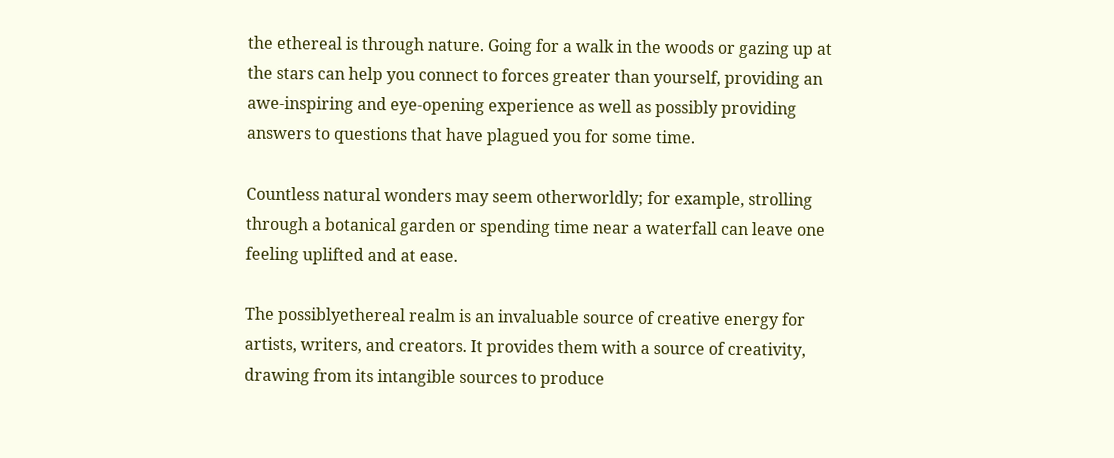the ethereal is through nature. Going for a walk in the woods or gazing up at the stars can help you connect to forces greater than yourself, providing an awe-inspiring and eye-opening experience as well as possibly providing answers to questions that have plagued you for some time.

Countless natural wonders may seem otherworldly; for example, strolling through a botanical garden or spending time near a waterfall can leave one feeling uplifted and at ease.

The possiblyethereal realm is an invaluable source of creative energy for artists, writers, and creators. It provides them with a source of creativity, drawing from its intangible sources to produce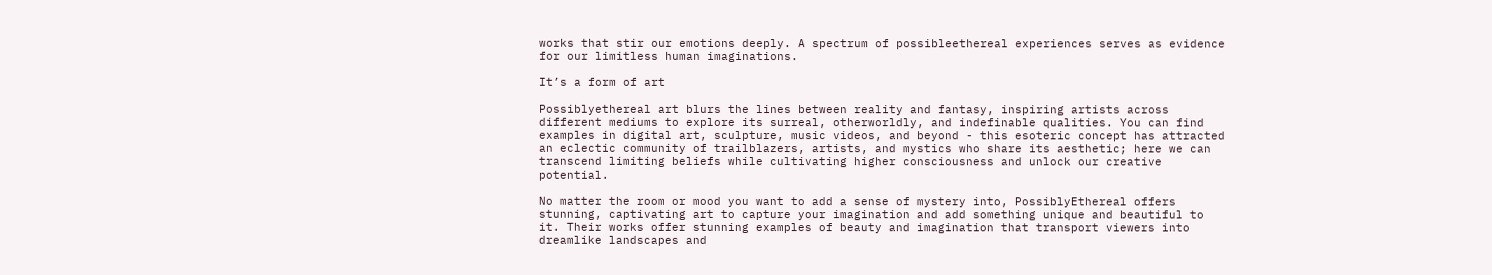works that stir our emotions deeply. A spectrum of possibleethereal experiences serves as evidence for our limitless human imaginations.

It’s a form of art

Possiblyethereal art blurs the lines between reality and fantasy, inspiring artists across different mediums to explore its surreal, otherworldly, and indefinable qualities. You can find examples in digital art, sculpture, music videos, and beyond - this esoteric concept has attracted an eclectic community of trailblazers, artists, and mystics who share its aesthetic; here we can transcend limiting beliefs while cultivating higher consciousness and unlock our creative potential.

No matter the room or mood you want to add a sense of mystery into, PossiblyEthereal offers stunning, captivating art to capture your imagination and add something unique and beautiful to it. Their works offer stunning examples of beauty and imagination that transport viewers into dreamlike landscapes and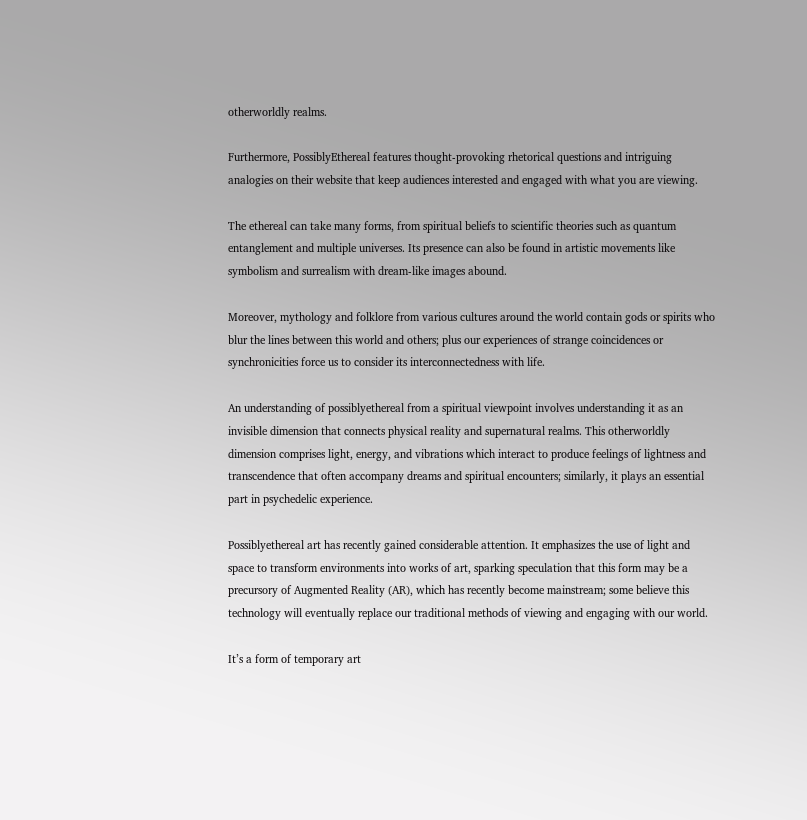otherworldly realms.

Furthermore, PossiblyEthereal features thought-provoking rhetorical questions and intriguing analogies on their website that keep audiences interested and engaged with what you are viewing.

The ethereal can take many forms, from spiritual beliefs to scientific theories such as quantum entanglement and multiple universes. Its presence can also be found in artistic movements like symbolism and surrealism with dream-like images abound.

Moreover, mythology and folklore from various cultures around the world contain gods or spirits who blur the lines between this world and others; plus our experiences of strange coincidences or synchronicities force us to consider its interconnectedness with life.

An understanding of possiblyethereal from a spiritual viewpoint involves understanding it as an invisible dimension that connects physical reality and supernatural realms. This otherworldly dimension comprises light, energy, and vibrations which interact to produce feelings of lightness and transcendence that often accompany dreams and spiritual encounters; similarly, it plays an essential part in psychedelic experience.

Possiblyethereal art has recently gained considerable attention. It emphasizes the use of light and space to transform environments into works of art, sparking speculation that this form may be a precursory of Augmented Reality (AR), which has recently become mainstream; some believe this technology will eventually replace our traditional methods of viewing and engaging with our world.

It’s a form of temporary art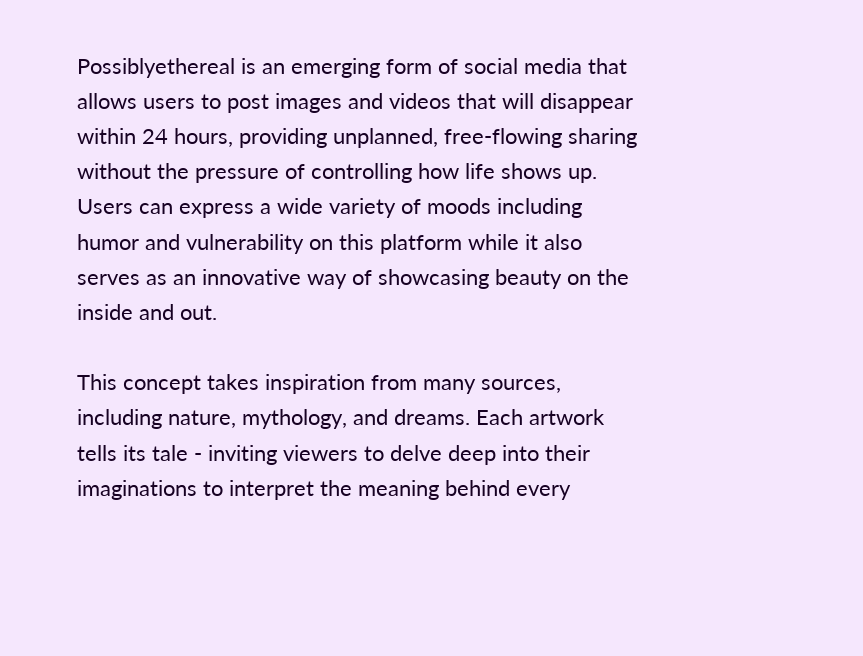Possiblyethereal is an emerging form of social media that allows users to post images and videos that will disappear within 24 hours, providing unplanned, free-flowing sharing without the pressure of controlling how life shows up. Users can express a wide variety of moods including humor and vulnerability on this platform while it also serves as an innovative way of showcasing beauty on the inside and out.

This concept takes inspiration from many sources, including nature, mythology, and dreams. Each artwork tells its tale - inviting viewers to delve deep into their imaginations to interpret the meaning behind every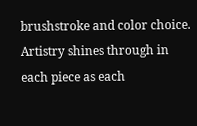brushstroke and color choice. Artistry shines through in each piece as each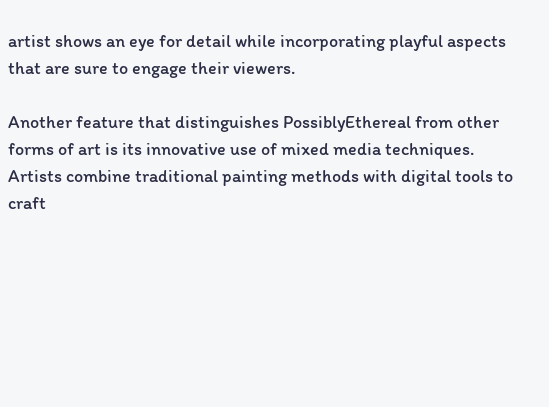artist shows an eye for detail while incorporating playful aspects that are sure to engage their viewers.

Another feature that distinguishes PossiblyEthereal from other forms of art is its innovative use of mixed media techniques. Artists combine traditional painting methods with digital tools to craft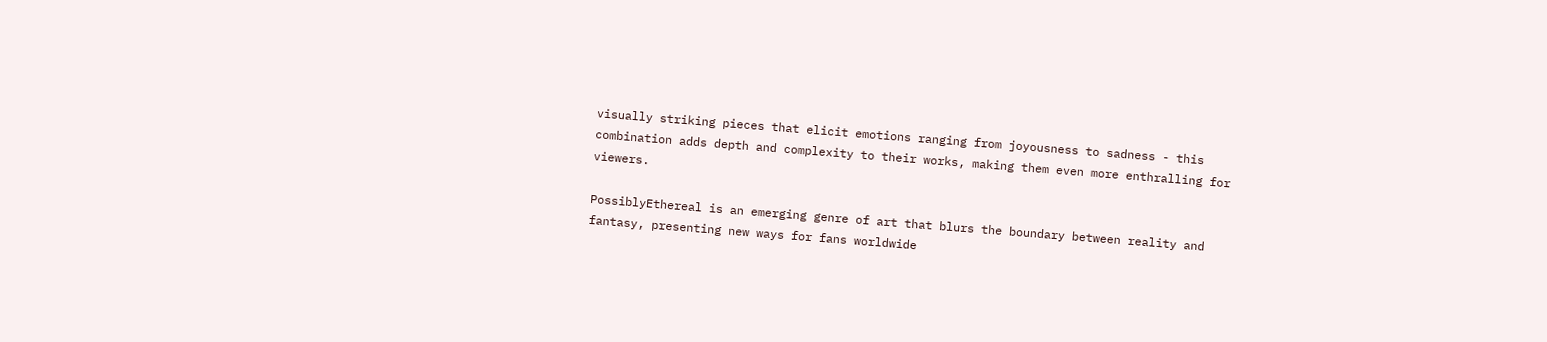visually striking pieces that elicit emotions ranging from joyousness to sadness - this combination adds depth and complexity to their works, making them even more enthralling for viewers.

PossiblyEthereal is an emerging genre of art that blurs the boundary between reality and fantasy, presenting new ways for fans worldwide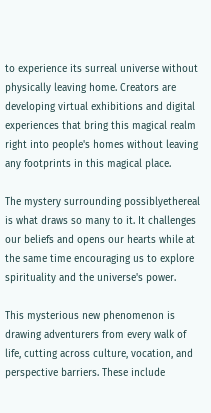to experience its surreal universe without physically leaving home. Creators are developing virtual exhibitions and digital experiences that bring this magical realm right into people's homes without leaving any footprints in this magical place.

The mystery surrounding possiblyethereal is what draws so many to it. It challenges our beliefs and opens our hearts while at the same time encouraging us to explore spirituality and the universe's power.

This mysterious new phenomenon is drawing adventurers from every walk of life, cutting across culture, vocation, and perspective barriers. These include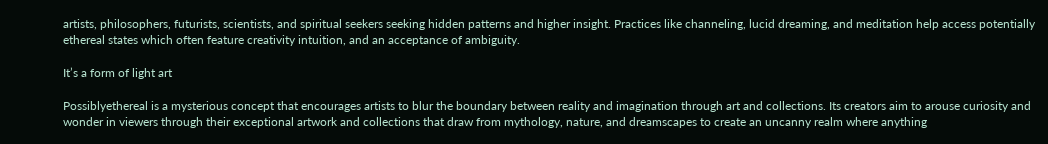artists, philosophers, futurists, scientists, and spiritual seekers seeking hidden patterns and higher insight. Practices like channeling, lucid dreaming, and meditation help access potentially ethereal states which often feature creativity intuition, and an acceptance of ambiguity.

It’s a form of light art

Possiblyethereal is a mysterious concept that encourages artists to blur the boundary between reality and imagination through art and collections. Its creators aim to arouse curiosity and wonder in viewers through their exceptional artwork and collections that draw from mythology, nature, and dreamscapes to create an uncanny realm where anything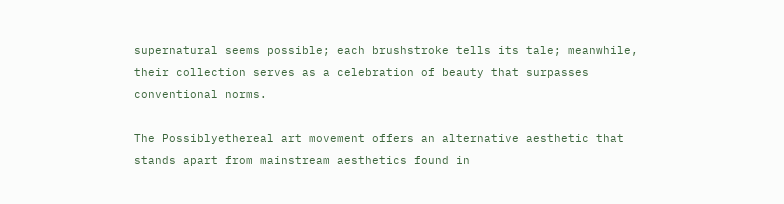supernatural seems possible; each brushstroke tells its tale; meanwhile, their collection serves as a celebration of beauty that surpasses conventional norms.

The Possiblyethereal art movement offers an alternative aesthetic that stands apart from mainstream aesthetics found in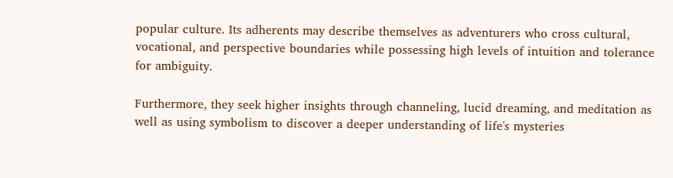popular culture. Its adherents may describe themselves as adventurers who cross cultural, vocational, and perspective boundaries while possessing high levels of intuition and tolerance for ambiguity.

Furthermore, they seek higher insights through channeling, lucid dreaming, and meditation as well as using symbolism to discover a deeper understanding of life's mysteries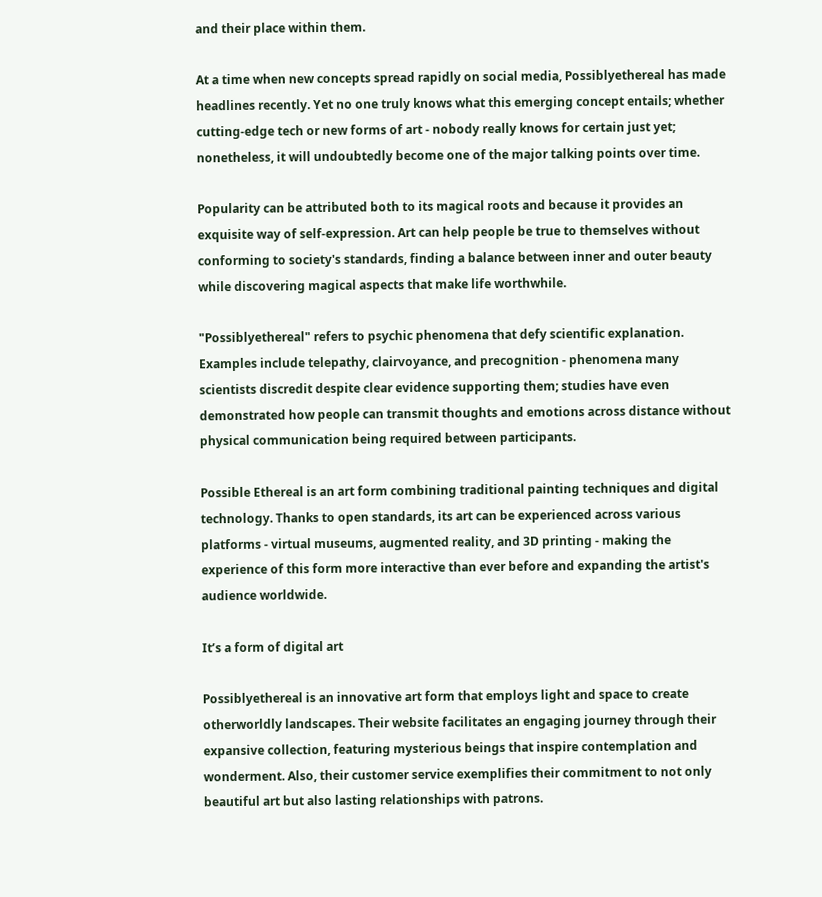and their place within them.

At a time when new concepts spread rapidly on social media, Possiblyethereal has made headlines recently. Yet no one truly knows what this emerging concept entails; whether cutting-edge tech or new forms of art - nobody really knows for certain just yet; nonetheless, it will undoubtedly become one of the major talking points over time.

Popularity can be attributed both to its magical roots and because it provides an exquisite way of self-expression. Art can help people be true to themselves without conforming to society's standards, finding a balance between inner and outer beauty while discovering magical aspects that make life worthwhile.

"Possiblyethereal" refers to psychic phenomena that defy scientific explanation. Examples include telepathy, clairvoyance, and precognition - phenomena many scientists discredit despite clear evidence supporting them; studies have even demonstrated how people can transmit thoughts and emotions across distance without physical communication being required between participants.

Possible Ethereal is an art form combining traditional painting techniques and digital technology. Thanks to open standards, its art can be experienced across various platforms - virtual museums, augmented reality, and 3D printing - making the experience of this form more interactive than ever before and expanding the artist's audience worldwide.

It’s a form of digital art

Possiblyethereal is an innovative art form that employs light and space to create otherworldly landscapes. Their website facilitates an engaging journey through their expansive collection, featuring mysterious beings that inspire contemplation and wonderment. Also, their customer service exemplifies their commitment to not only beautiful art but also lasting relationships with patrons.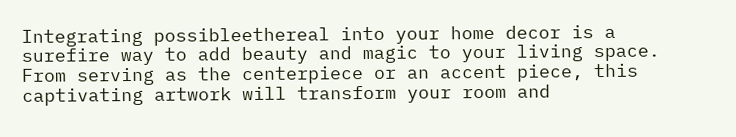Integrating possibleethereal into your home decor is a surefire way to add beauty and magic to your living space. From serving as the centerpiece or an accent piece, this captivating artwork will transform your room and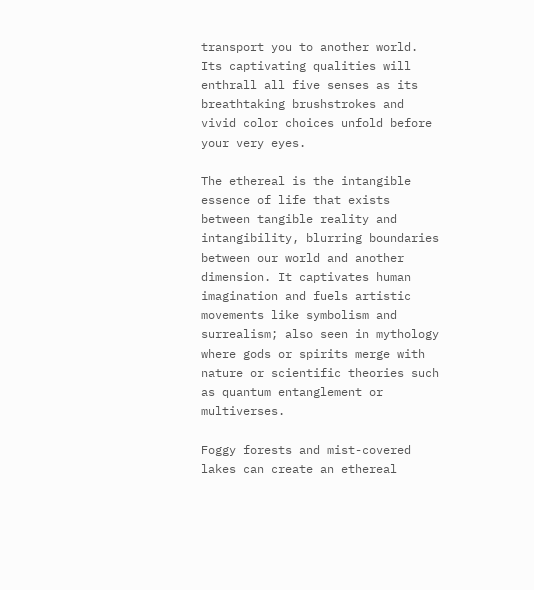transport you to another world. Its captivating qualities will enthrall all five senses as its breathtaking brushstrokes and vivid color choices unfold before your very eyes.

The ethereal is the intangible essence of life that exists between tangible reality and intangibility, blurring boundaries between our world and another dimension. It captivates human imagination and fuels artistic movements like symbolism and surrealism; also seen in mythology where gods or spirits merge with nature or scientific theories such as quantum entanglement or multiverses.

Foggy forests and mist-covered lakes can create an ethereal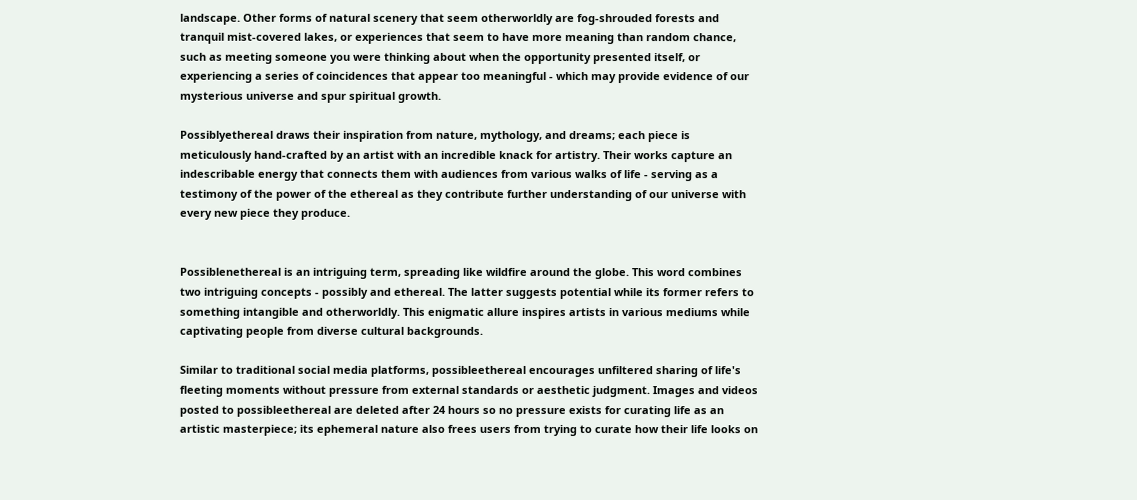landscape. Other forms of natural scenery that seem otherworldly are fog-shrouded forests and tranquil mist-covered lakes, or experiences that seem to have more meaning than random chance, such as meeting someone you were thinking about when the opportunity presented itself, or experiencing a series of coincidences that appear too meaningful - which may provide evidence of our mysterious universe and spur spiritual growth.

Possiblyethereal draws their inspiration from nature, mythology, and dreams; each piece is meticulously hand-crafted by an artist with an incredible knack for artistry. Their works capture an indescribable energy that connects them with audiences from various walks of life - serving as a testimony of the power of the ethereal as they contribute further understanding of our universe with every new piece they produce.


Possiblenethereal is an intriguing term, spreading like wildfire around the globe. This word combines two intriguing concepts - possibly and ethereal. The latter suggests potential while its former refers to something intangible and otherworldly. This enigmatic allure inspires artists in various mediums while captivating people from diverse cultural backgrounds.

Similar to traditional social media platforms, possibleethereal encourages unfiltered sharing of life's fleeting moments without pressure from external standards or aesthetic judgment. Images and videos posted to possibleethereal are deleted after 24 hours so no pressure exists for curating life as an artistic masterpiece; its ephemeral nature also frees users from trying to curate how their life looks on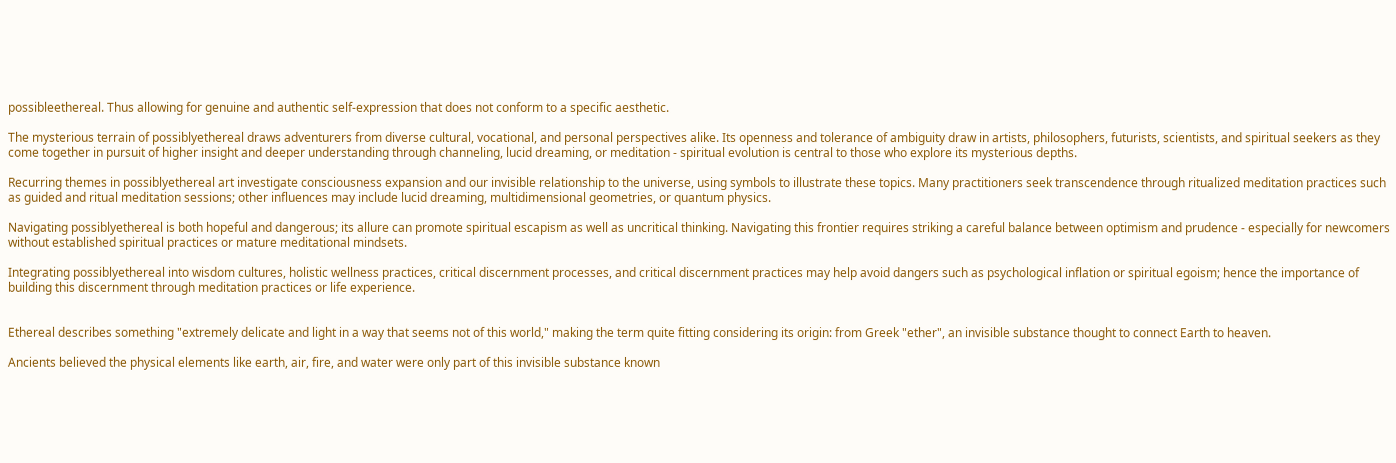possibleethereal. Thus allowing for genuine and authentic self-expression that does not conform to a specific aesthetic.

The mysterious terrain of possiblyethereal draws adventurers from diverse cultural, vocational, and personal perspectives alike. Its openness and tolerance of ambiguity draw in artists, philosophers, futurists, scientists, and spiritual seekers as they come together in pursuit of higher insight and deeper understanding through channeling, lucid dreaming, or meditation - spiritual evolution is central to those who explore its mysterious depths.

Recurring themes in possiblyethereal art investigate consciousness expansion and our invisible relationship to the universe, using symbols to illustrate these topics. Many practitioners seek transcendence through ritualized meditation practices such as guided and ritual meditation sessions; other influences may include lucid dreaming, multidimensional geometries, or quantum physics.

Navigating possiblyethereal is both hopeful and dangerous; its allure can promote spiritual escapism as well as uncritical thinking. Navigating this frontier requires striking a careful balance between optimism and prudence - especially for newcomers without established spiritual practices or mature meditational mindsets.

Integrating possiblyethereal into wisdom cultures, holistic wellness practices, critical discernment processes, and critical discernment practices may help avoid dangers such as psychological inflation or spiritual egoism; hence the importance of building this discernment through meditation practices or life experience.


Ethereal describes something "extremely delicate and light in a way that seems not of this world," making the term quite fitting considering its origin: from Greek "ether", an invisible substance thought to connect Earth to heaven.

Ancients believed the physical elements like earth, air, fire, and water were only part of this invisible substance known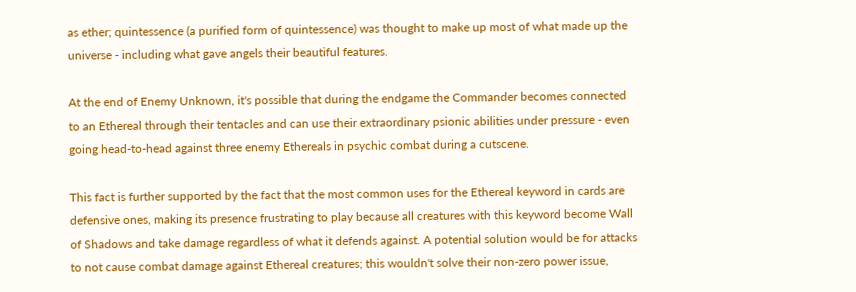as ether; quintessence (a purified form of quintessence) was thought to make up most of what made up the universe - including what gave angels their beautiful features.

At the end of Enemy Unknown, it's possible that during the endgame the Commander becomes connected to an Ethereal through their tentacles and can use their extraordinary psionic abilities under pressure - even going head-to-head against three enemy Ethereals in psychic combat during a cutscene.

This fact is further supported by the fact that the most common uses for the Ethereal keyword in cards are defensive ones, making its presence frustrating to play because all creatures with this keyword become Wall of Shadows and take damage regardless of what it defends against. A potential solution would be for attacks to not cause combat damage against Ethereal creatures; this wouldn't solve their non-zero power issue,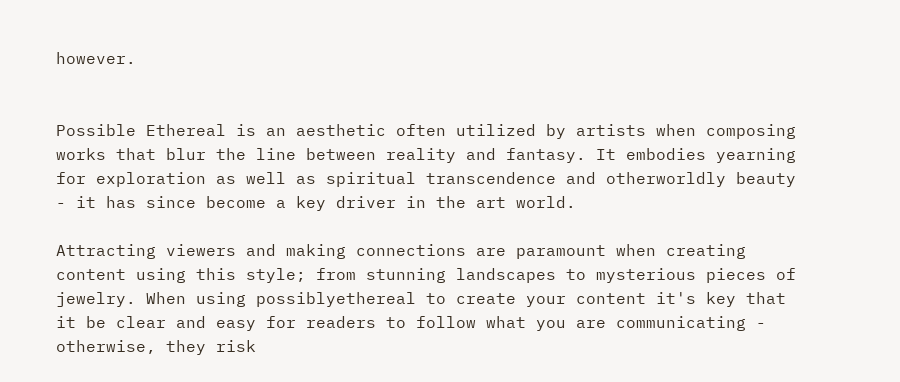however.


Possible Ethereal is an aesthetic often utilized by artists when composing works that blur the line between reality and fantasy. It embodies yearning for exploration as well as spiritual transcendence and otherworldly beauty - it has since become a key driver in the art world.

Attracting viewers and making connections are paramount when creating content using this style; from stunning landscapes to mysterious pieces of jewelry. When using possiblyethereal to create your content it's key that it be clear and easy for readers to follow what you are communicating - otherwise, they risk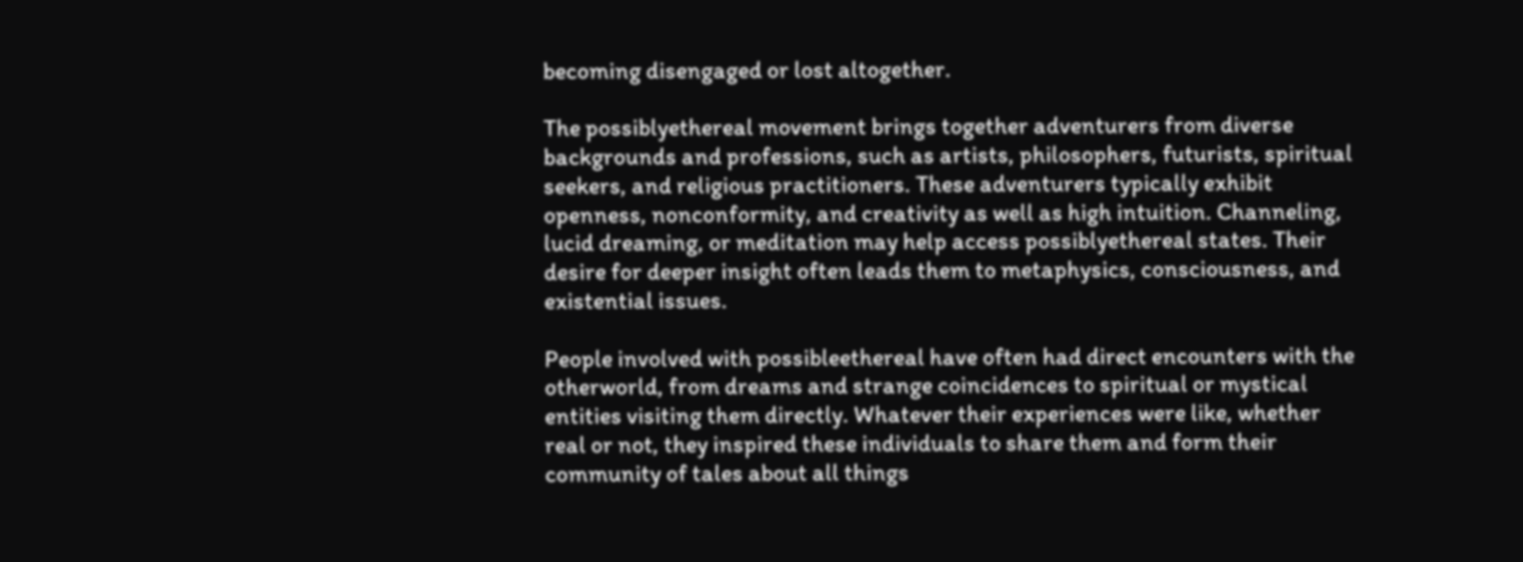becoming disengaged or lost altogether.

The possiblyethereal movement brings together adventurers from diverse backgrounds and professions, such as artists, philosophers, futurists, spiritual seekers, and religious practitioners. These adventurers typically exhibit openness, nonconformity, and creativity as well as high intuition. Channeling, lucid dreaming, or meditation may help access possiblyethereal states. Their desire for deeper insight often leads them to metaphysics, consciousness, and existential issues.

People involved with possibleethereal have often had direct encounters with the otherworld, from dreams and strange coincidences to spiritual or mystical entities visiting them directly. Whatever their experiences were like, whether real or not, they inspired these individuals to share them and form their community of tales about all things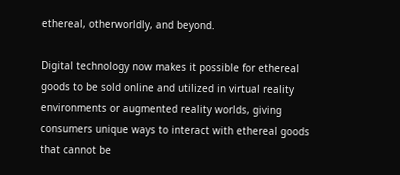ethereal, otherworldly, and beyond.

Digital technology now makes it possible for ethereal goods to be sold online and utilized in virtual reality environments or augmented reality worlds, giving consumers unique ways to interact with ethereal goods that cannot be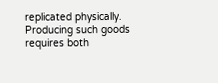replicated physically. Producing such goods requires both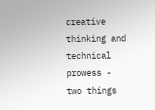creative thinking and technical prowess - two things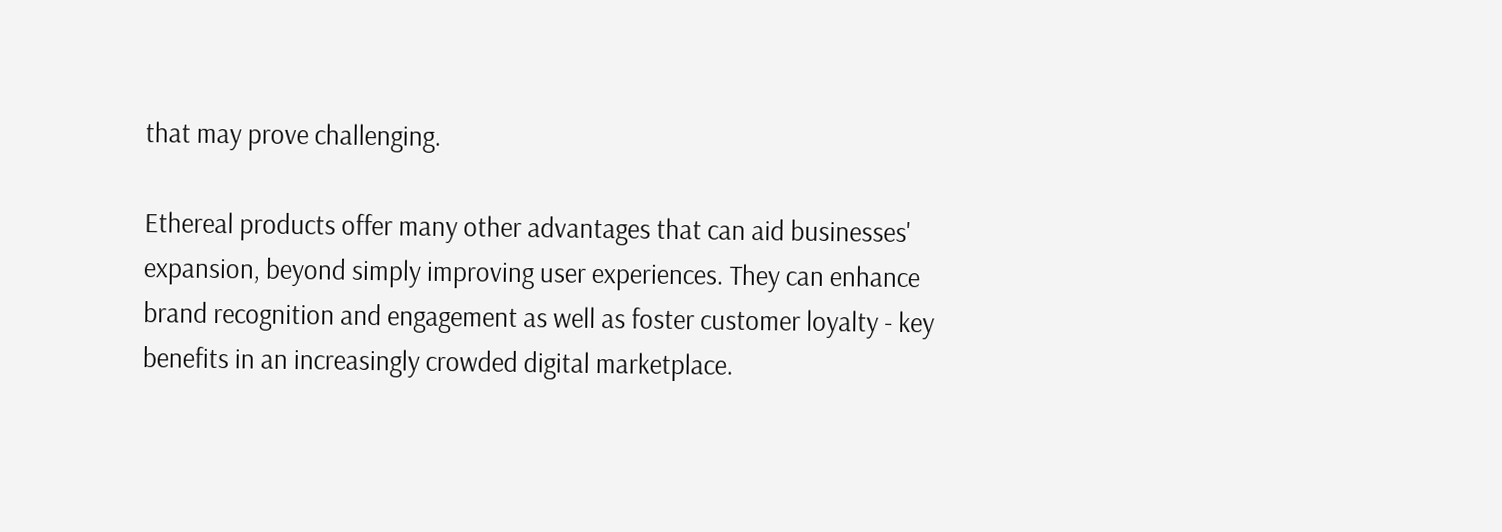that may prove challenging.

Ethereal products offer many other advantages that can aid businesses' expansion, beyond simply improving user experiences. They can enhance brand recognition and engagement as well as foster customer loyalty - key benefits in an increasingly crowded digital marketplace.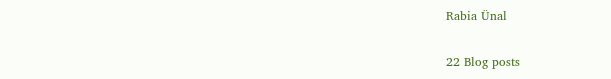Rabia Ünal

22 Blog posts